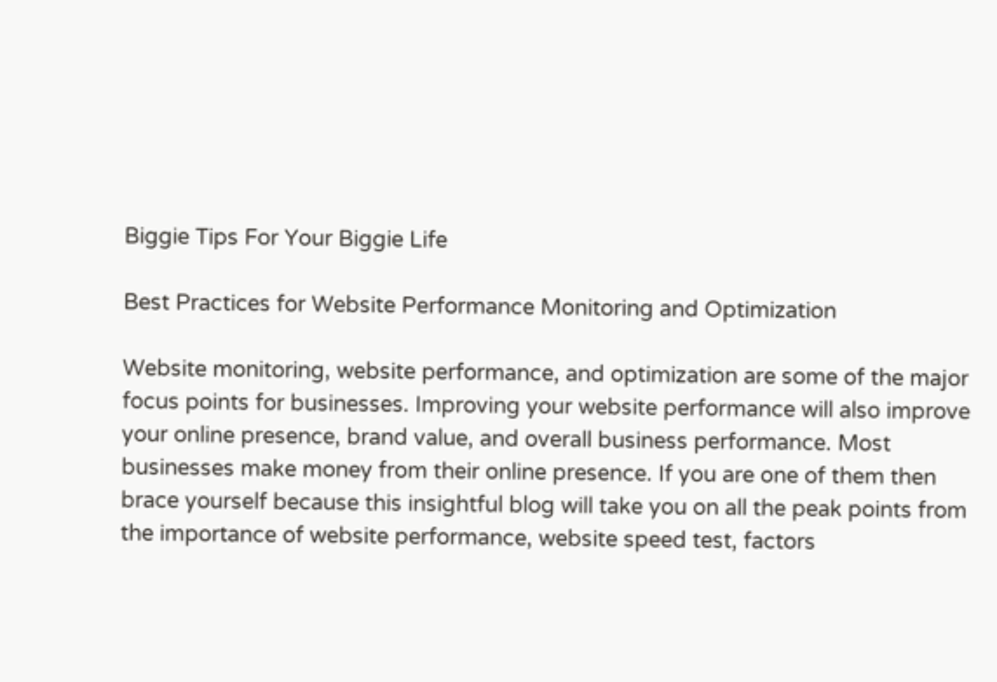Biggie Tips For Your Biggie Life

Best Practices for Website Performance Monitoring and Optimization

Website monitoring, website performance, and optimization are some of the major focus points for businesses. Improving your website performance will also improve your online presence, brand value, and overall business performance. Most businesses make money from their online presence. If you are one of them then brace yourself because this insightful blog will take you on all the peak points from the importance of website performance, website speed test, factors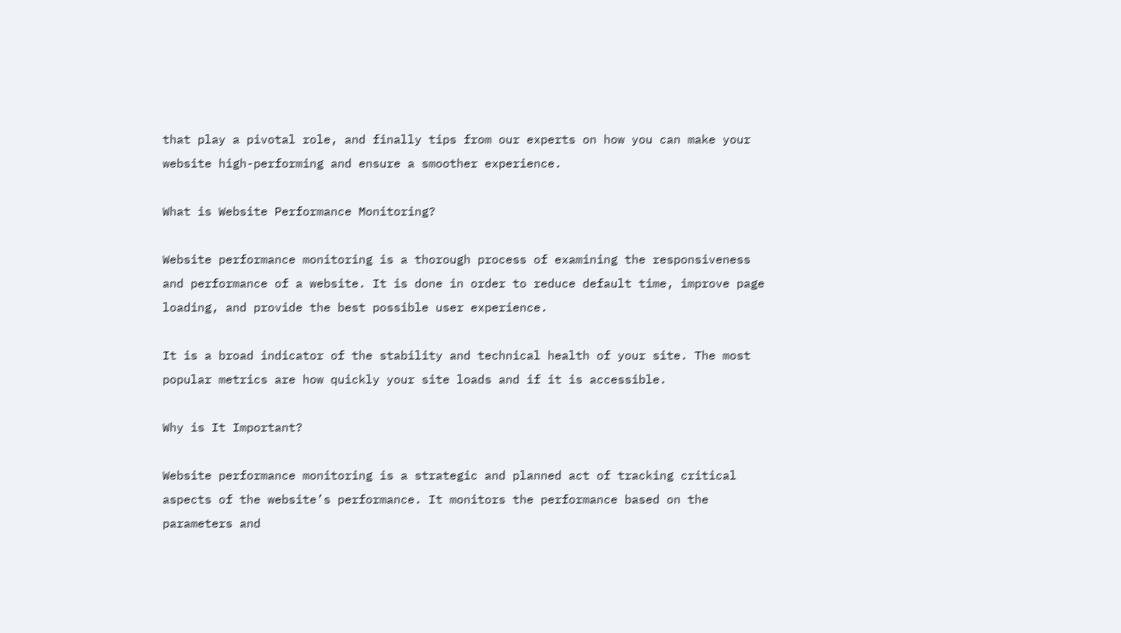that play a pivotal role, and finally tips from our experts on how you can make your website high-performing and ensure a smoother experience.

What is Website Performance Monitoring?

Website performance monitoring is a thorough process of examining the responsiveness and performance of a website. It is done in order to reduce default time, improve page loading, and provide the best possible user experience.

It is a broad indicator of the stability and technical health of your site. The most popular metrics are how quickly your site loads and if it is accessible.

Why is It Important?

Website performance monitoring is a strategic and planned act of tracking critical aspects of the website’s performance. It monitors the performance based on the parameters and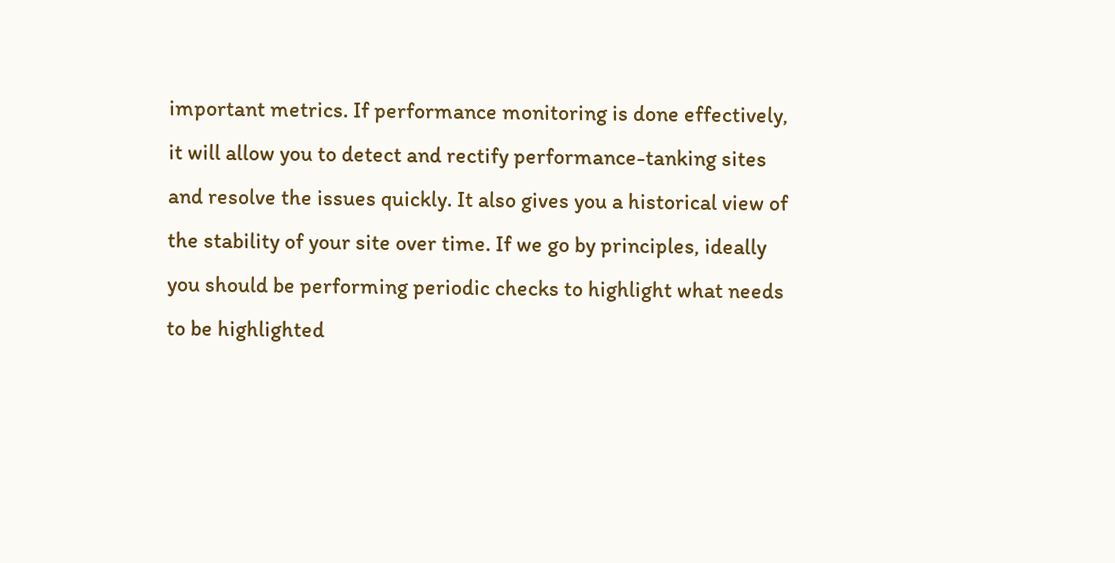important metrics. If performance monitoring is done effectively, it will allow you to detect and rectify performance-tanking sites and resolve the issues quickly. It also gives you a historical view of the stability of your site over time. If we go by principles, ideally you should be performing periodic checks to highlight what needs to be highlighted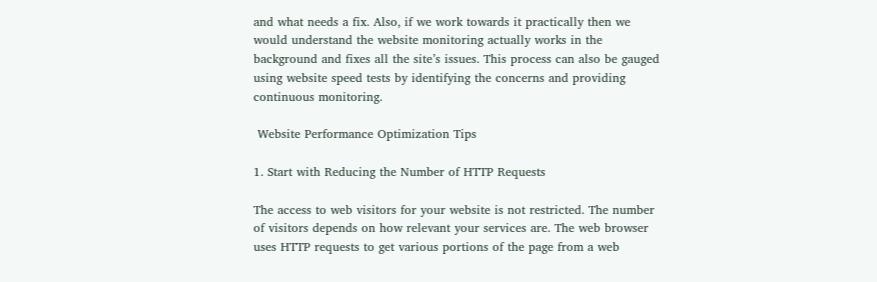and what needs a fix. Also, if we work towards it practically then we would understand the website monitoring actually works in the background and fixes all the site’s issues. This process can also be gauged using website speed tests by identifying the concerns and providing continuous monitoring.

 Website Performance Optimization Tips

1. Start with Reducing the Number of HTTP Requests

The access to web visitors for your website is not restricted. The number of visitors depends on how relevant your services are. The web browser uses HTTP requests to get various portions of the page from a web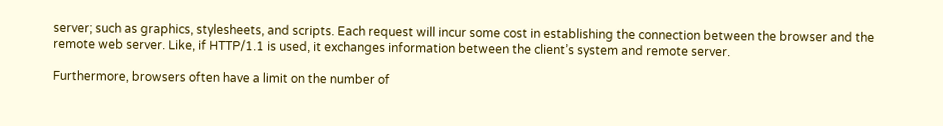server; such as graphics, stylesheets, and scripts. Each request will incur some cost in establishing the connection between the browser and the remote web server. Like, if HTTP/1.1 is used, it exchanges information between the client’s system and remote server.

Furthermore, browsers often have a limit on the number of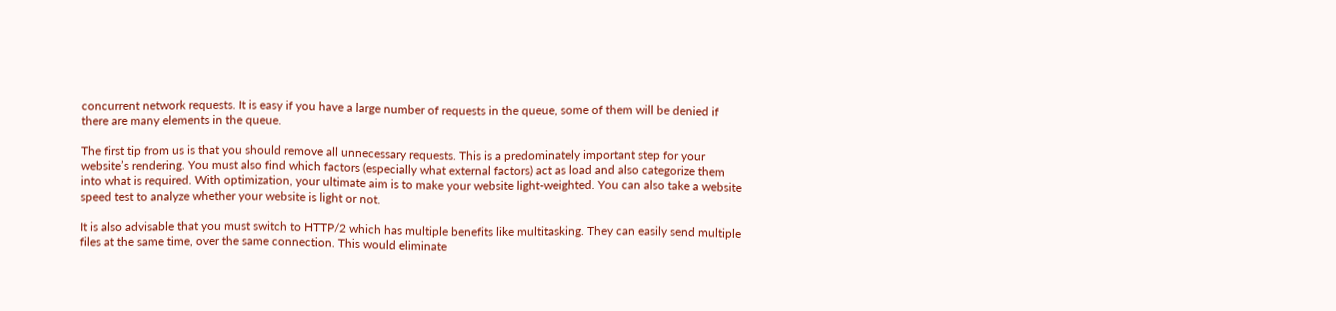concurrent network requests. It is easy if you have a large number of requests in the queue, some of them will be denied if there are many elements in the queue.

The first tip from us is that you should remove all unnecessary requests. This is a predominately important step for your website’s rendering. You must also find which factors (especially what external factors) act as load and also categorize them into what is required. With optimization, your ultimate aim is to make your website light-weighted. You can also take a website speed test to analyze whether your website is light or not.

It is also advisable that you must switch to HTTP/2 which has multiple benefits like multitasking. They can easily send multiple files at the same time, over the same connection. This would eliminate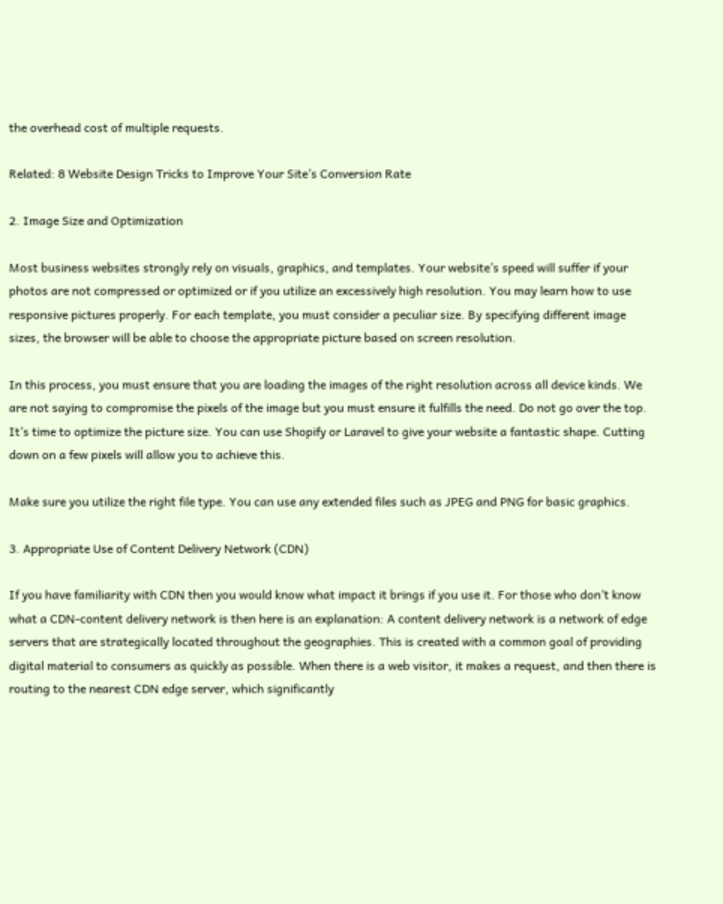the overhead cost of multiple requests.

Related: 8 Website Design Tricks to Improve Your Site’s Conversion Rate

2. Image Size and Optimization

Most business websites strongly rely on visuals, graphics, and templates. Your website’s speed will suffer if your photos are not compressed or optimized or if you utilize an excessively high resolution. You may learn how to use responsive pictures properly. For each template, you must consider a peculiar size. By specifying different image sizes, the browser will be able to choose the appropriate picture based on screen resolution.

In this process, you must ensure that you are loading the images of the right resolution across all device kinds. We are not saying to compromise the pixels of the image but you must ensure it fulfills the need. Do not go over the top. It’s time to optimize the picture size. You can use Shopify or Laravel to give your website a fantastic shape. Cutting down on a few pixels will allow you to achieve this.

Make sure you utilize the right file type. You can use any extended files such as JPEG and PNG for basic graphics.

3. Appropriate Use of Content Delivery Network (CDN)

If you have familiarity with CDN then you would know what impact it brings if you use it. For those who don’t know what a CDN-content delivery network is then here is an explanation: A content delivery network is a network of edge servers that are strategically located throughout the geographies. This is created with a common goal of providing digital material to consumers as quickly as possible. When there is a web visitor, it makes a request, and then there is routing to the nearest CDN edge server, which significantly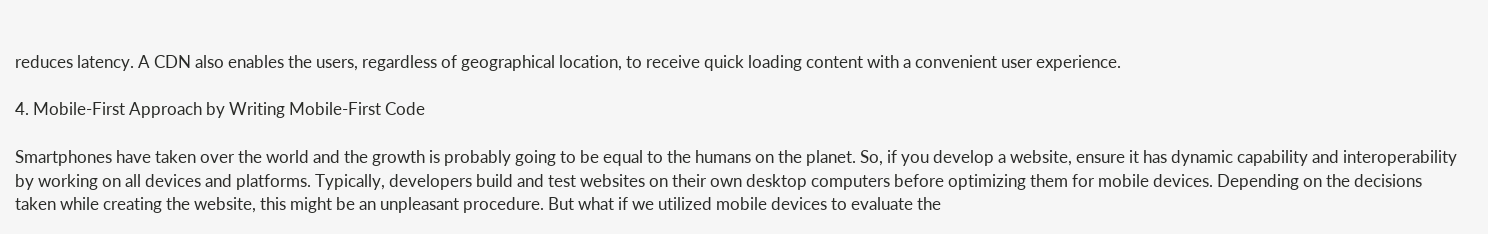reduces latency. A CDN also enables the users, regardless of geographical location, to receive quick loading content with a convenient user experience.

4. Mobile-First Approach by Writing Mobile-First Code

Smartphones have taken over the world and the growth is probably going to be equal to the humans on the planet. So, if you develop a website, ensure it has dynamic capability and interoperability by working on all devices and platforms. Typically, developers build and test websites on their own desktop computers before optimizing them for mobile devices. Depending on the decisions taken while creating the website, this might be an unpleasant procedure. But what if we utilized mobile devices to evaluate the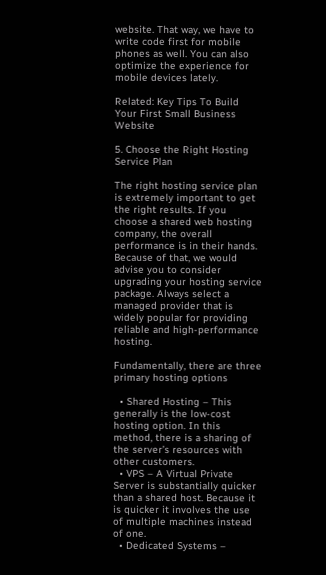website. That way, we have to write code first for mobile phones as well. You can also optimize the experience for mobile devices lately.

Related: Key Tips To Build Your First Small Business Website

5. Choose the Right Hosting Service Plan

The right hosting service plan is extremely important to get the right results. If you choose a shared web hosting company, the overall performance is in their hands. Because of that, we would advise you to consider upgrading your hosting service package. Always select a managed provider that is widely popular for providing reliable and high-performance hosting.

Fundamentally, there are three primary hosting options

  • Shared Hosting – This generally is the low-cost hosting option. In this method, there is a sharing of the server’s resources with other customers.
  • VPS – A Virtual Private Server is substantially quicker than a shared host. Because it is quicker it involves the use of multiple machines instead of one.
  • Dedicated Systems –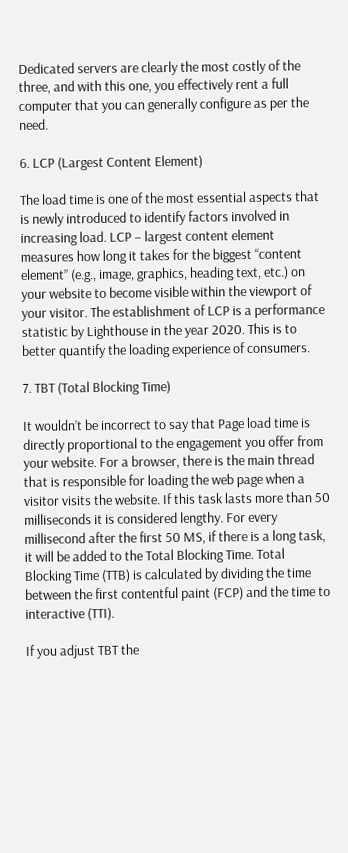Dedicated servers are clearly the most costly of the three, and with this one, you effectively rent a full computer that you can generally configure as per the need.

6. LCP (Largest Content Element)

The load time is one of the most essential aspects that is newly introduced to identify factors involved in increasing load. LCP – largest content element measures how long it takes for the biggest “content element” (e.g., image, graphics, heading text, etc.) on your website to become visible within the viewport of your visitor. The establishment of LCP is a performance statistic by Lighthouse in the year 2020. This is to better quantify the loading experience of consumers.

7. TBT (Total Blocking Time)

It wouldn’t be incorrect to say that Page load time is directly proportional to the engagement you offer from your website. For a browser, there is the main thread that is responsible for loading the web page when a visitor visits the website. If this task lasts more than 50 milliseconds it is considered lengthy. For every millisecond after the first 50 MS, if there is a long task, it will be added to the Total Blocking Time. Total Blocking Time (TTB) is calculated by dividing the time between the first contentful paint (FCP) and the time to interactive (TTI).

If you adjust TBT the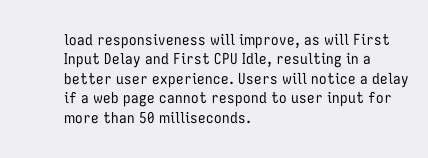load responsiveness will improve, as will First Input Delay and First CPU Idle, resulting in a better user experience. Users will notice a delay if a web page cannot respond to user input for more than 50 milliseconds.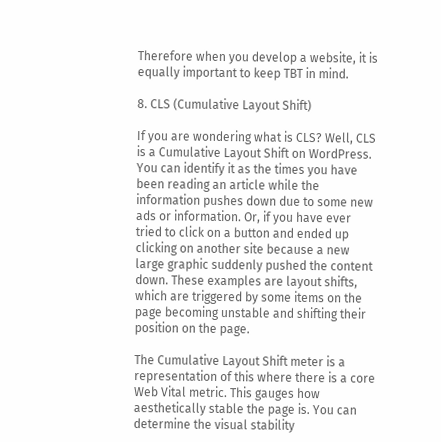Therefore when you develop a website, it is equally important to keep TBT in mind.

8. CLS (Cumulative Layout Shift)

If you are wondering what is CLS? Well, CLS is a Cumulative Layout Shift on WordPress. You can identify it as the times you have been reading an article while the information pushes down due to some new ads or information. Or, if you have ever tried to click on a button and ended up clicking on another site because a new large graphic suddenly pushed the content down. These examples are layout shifts, which are triggered by some items on the page becoming unstable and shifting their position on the page.

The Cumulative Layout Shift meter is a representation of this where there is a core Web Vital metric. This gauges how aesthetically stable the page is. You can determine the visual stability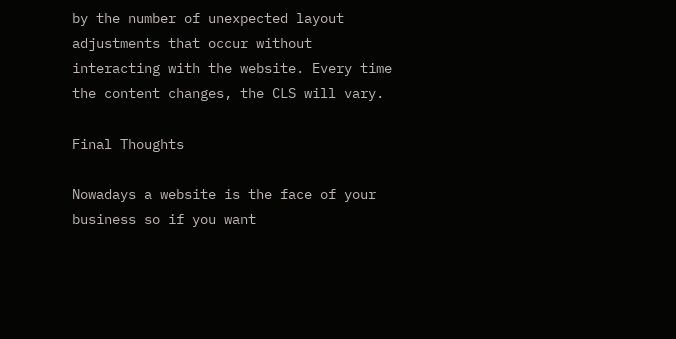by the number of unexpected layout adjustments that occur without interacting with the website. Every time the content changes, the CLS will vary.

Final Thoughts

Nowadays a website is the face of your business so if you want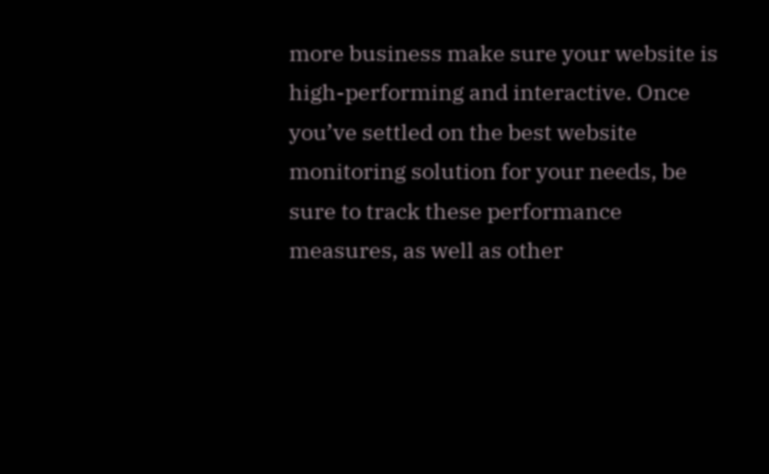more business make sure your website is high-performing and interactive. Once you’ve settled on the best website monitoring solution for your needs, be sure to track these performance measures, as well as other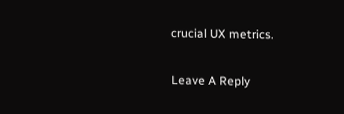crucial UX metrics.

Leave A Reply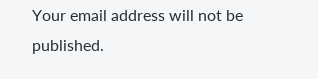Your email address will not be published.